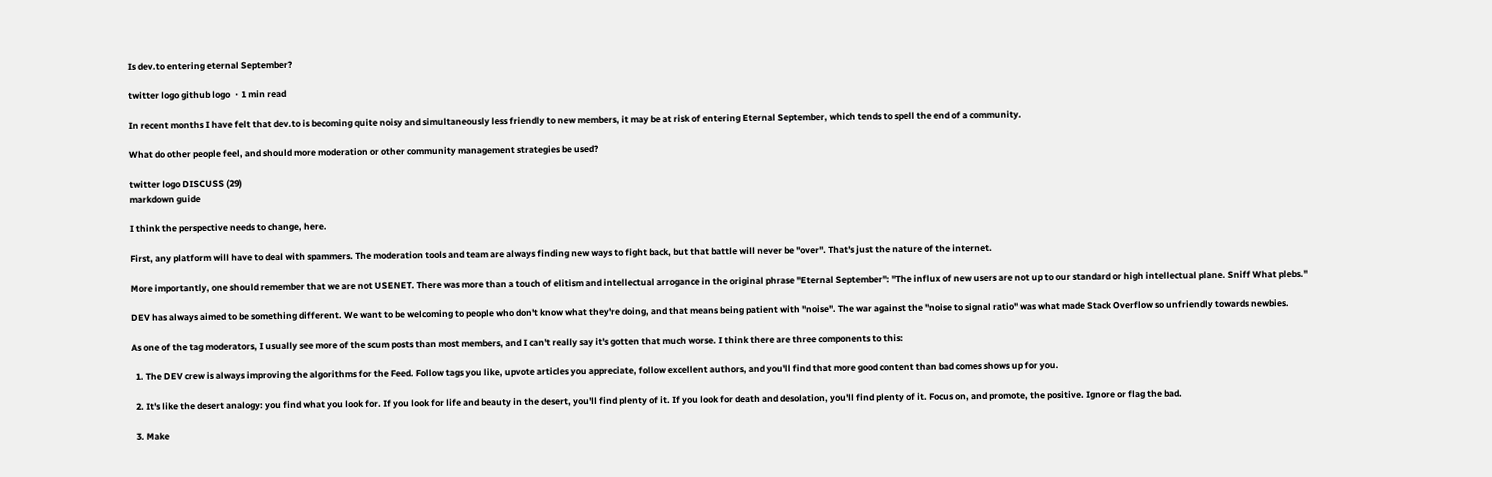Is dev.to entering eternal September?

twitter logo github logo ・1 min read

In recent months I have felt that dev.to is becoming quite noisy and simultaneously less friendly to new members, it may be at risk of entering Eternal September, which tends to spell the end of a community.

What do other people feel, and should more moderation or other community management strategies be used?

twitter logo DISCUSS (29)
markdown guide

I think the perspective needs to change, here.

First, any platform will have to deal with spammers. The moderation tools and team are always finding new ways to fight back, but that battle will never be "over". That's just the nature of the internet.

More importantly, one should remember that we are not USENET. There was more than a touch of elitism and intellectual arrogance in the original phrase "Eternal September": "The influx of new users are not up to our standard or high intellectual plane. Sniff What plebs."

DEV has always aimed to be something different. We want to be welcoming to people who don't know what they're doing, and that means being patient with "noise". The war against the "noise to signal ratio" was what made Stack Overflow so unfriendly towards newbies.

As one of the tag moderators, I usually see more of the scum posts than most members, and I can't really say it's gotten that much worse. I think there are three components to this:

  1. The DEV crew is always improving the algorithms for the Feed. Follow tags you like, upvote articles you appreciate, follow excellent authors, and you'll find that more good content than bad comes shows up for you.

  2. It's like the desert analogy: you find what you look for. If you look for life and beauty in the desert, you'll find plenty of it. If you look for death and desolation, you'll find plenty of it. Focus on, and promote, the positive. Ignore or flag the bad.

  3. Make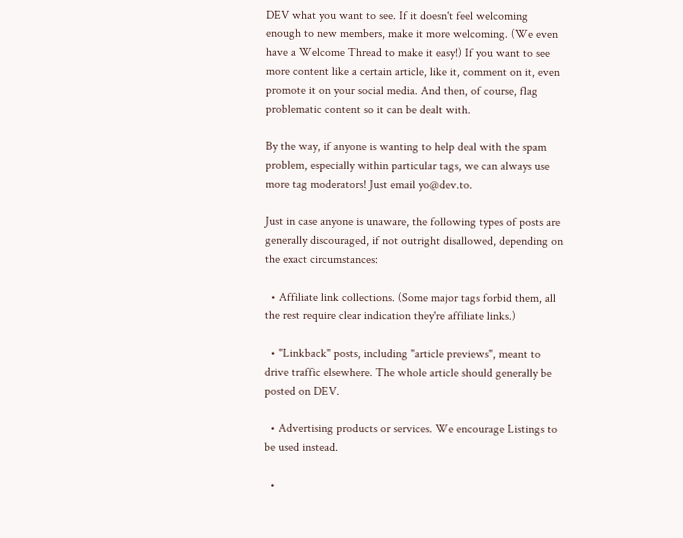DEV what you want to see. If it doesn't feel welcoming enough to new members, make it more welcoming. (We even have a Welcome Thread to make it easy!) If you want to see more content like a certain article, like it, comment on it, even promote it on your social media. And then, of course, flag problematic content so it can be dealt with.

By the way, if anyone is wanting to help deal with the spam problem, especially within particular tags, we can always use more tag moderators! Just email yo@dev.to.

Just in case anyone is unaware, the following types of posts are generally discouraged, if not outright disallowed, depending on the exact circumstances:

  • Affiliate link collections. (Some major tags forbid them, all the rest require clear indication they're affiliate links.)

  • "Linkback" posts, including "article previews", meant to drive traffic elsewhere. The whole article should generally be posted on DEV.

  • Advertising products or services. We encourage Listings to be used instead.

  •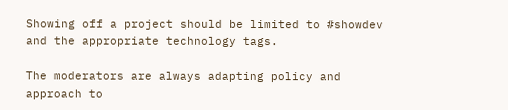Showing off a project should be limited to #showdev and the appropriate technology tags.

The moderators are always adapting policy and approach to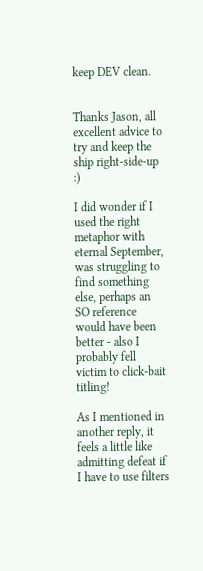keep DEV clean.


Thanks Jason, all excellent advice to try and keep the ship right-side-up :)

I did wonder if I used the right metaphor with eternal September, was struggling to find something else, perhaps an SO reference would have been better - also I probably fell victim to click-bait titling!

As I mentioned in another reply, it feels a little like admitting defeat if I have to use filters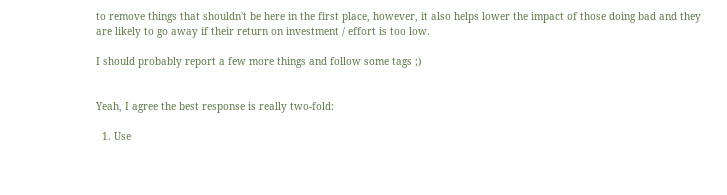to remove things that shouldn't be here in the first place, however, it also helps lower the impact of those doing bad and they are likely to go away if their return on investment / effort is too low.

I should probably report a few more things and follow some tags ;)


Yeah, I agree the best response is really two-fold:

  1. Use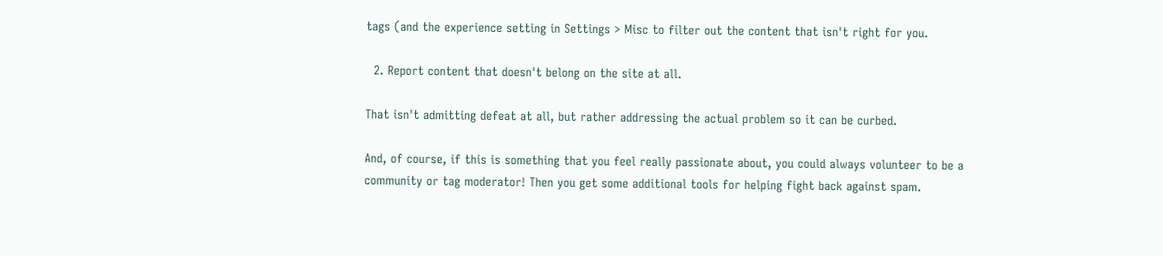tags (and the experience setting in Settings > Misc to filter out the content that isn't right for you.

  2. Report content that doesn't belong on the site at all.

That isn't admitting defeat at all, but rather addressing the actual problem so it can be curbed.

And, of course, if this is something that you feel really passionate about, you could always volunteer to be a community or tag moderator! Then you get some additional tools for helping fight back against spam.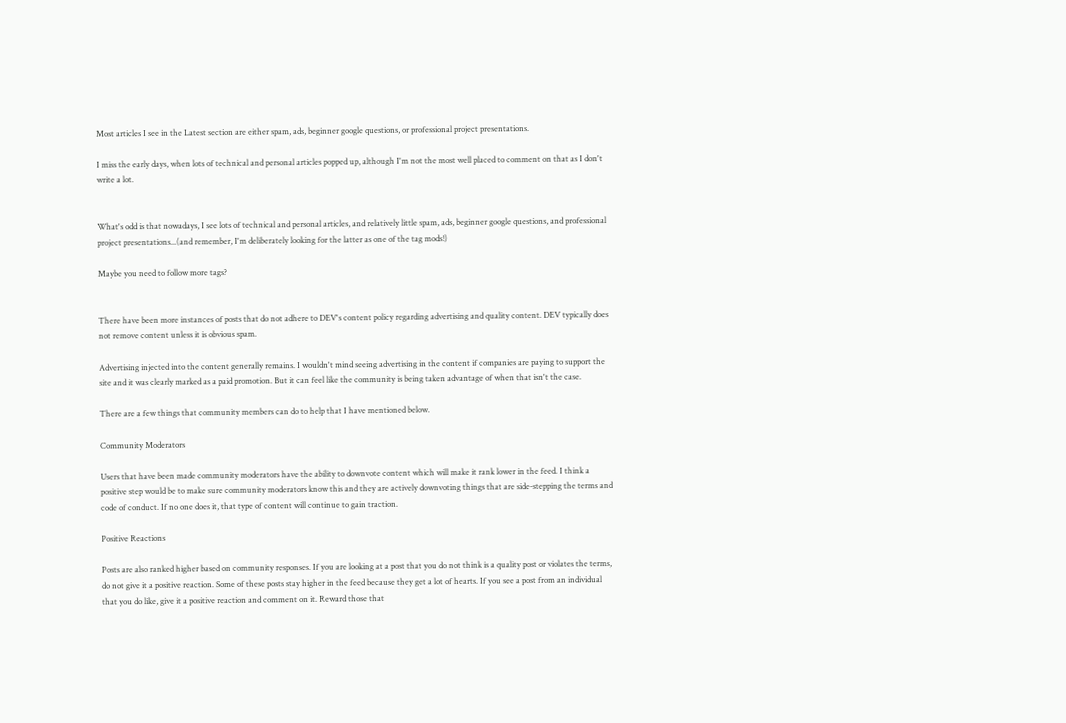Most articles I see in the Latest section are either spam, ads, beginner google questions, or professional project presentations.

I miss the early days, when lots of technical and personal articles popped up, although I'm not the most well placed to comment on that as I don't write a lot.


What's odd is that nowadays, I see lots of technical and personal articles, and relatively little spam, ads, beginner google questions, and professional project presentations...(and remember, I'm deliberately looking for the latter as one of the tag mods!)

Maybe you need to follow more tags?


There have been more instances of posts that do not adhere to DEV's content policy regarding advertising and quality content. DEV typically does not remove content unless it is obvious spam.

Advertising injected into the content generally remains. I wouldn't mind seeing advertising in the content if companies are paying to support the site and it was clearly marked as a paid promotion. But it can feel like the community is being taken advantage of when that isn't the case.

There are a few things that community members can do to help that I have mentioned below.

Community Moderators

Users that have been made community moderators have the ability to downvote content which will make it rank lower in the feed. I think a positive step would be to make sure community moderators know this and they are actively downvoting things that are side-stepping the terms and code of conduct. If no one does it, that type of content will continue to gain traction.

Positive Reactions

Posts are also ranked higher based on community responses. If you are looking at a post that you do not think is a quality post or violates the terms, do not give it a positive reaction. Some of these posts stay higher in the feed because they get a lot of hearts. If you see a post from an individual that you do like, give it a positive reaction and comment on it. Reward those that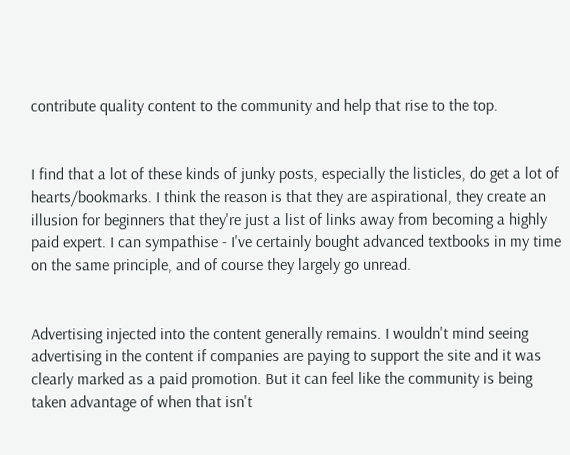contribute quality content to the community and help that rise to the top.


I find that a lot of these kinds of junky posts, especially the listicles, do get a lot of hearts/bookmarks. I think the reason is that they are aspirational, they create an illusion for beginners that they're just a list of links away from becoming a highly paid expert. I can sympathise - I've certainly bought advanced textbooks in my time on the same principle, and of course they largely go unread.


Advertising injected into the content generally remains. I wouldn't mind seeing advertising in the content if companies are paying to support the site and it was clearly marked as a paid promotion. But it can feel like the community is being taken advantage of when that isn't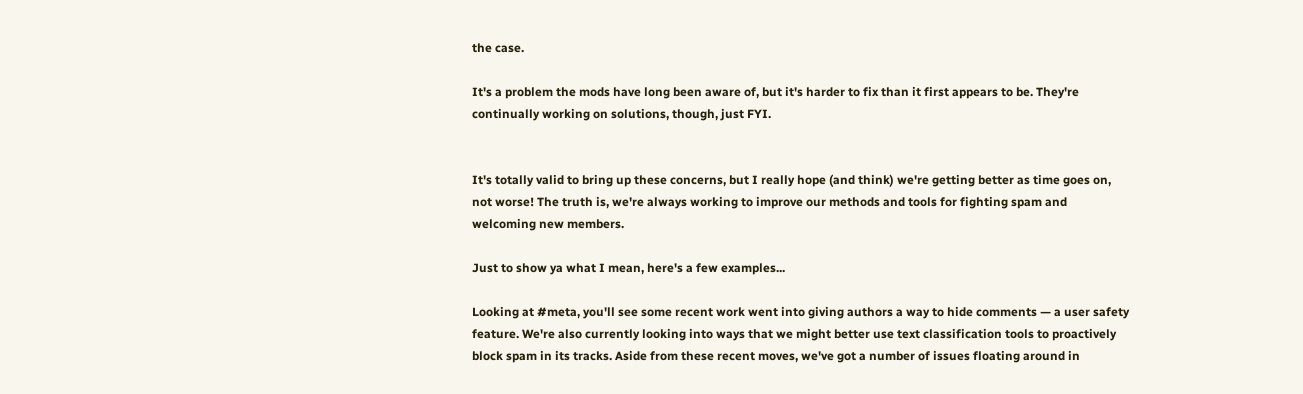the case.

It's a problem the mods have long been aware of, but it's harder to fix than it first appears to be. They're continually working on solutions, though, just FYI.


It's totally valid to bring up these concerns, but I really hope (and think) we're getting better as time goes on, not worse! The truth is, we're always working to improve our methods and tools for fighting spam and welcoming new members.

Just to show ya what I mean, here's a few examples...

Looking at #meta, you'll see some recent work went into giving authors a way to hide comments — a user safety feature. We're also currently looking into ways that we might better use text classification tools to proactively block spam in its tracks. Aside from these recent moves, we've got a number of issues floating around in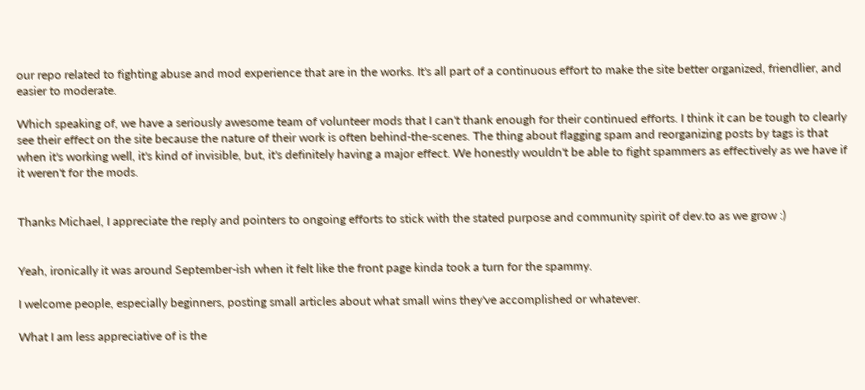our repo related to fighting abuse and mod experience that are in the works. It's all part of a continuous effort to make the site better organized, friendlier, and easier to moderate.

Which speaking of, we have a seriously awesome team of volunteer mods that I can't thank enough for their continued efforts. I think it can be tough to clearly see their effect on the site because the nature of their work is often behind-the-scenes. The thing about flagging spam and reorganizing posts by tags is that when it's working well, it's kind of invisible, but, it's definitely having a major effect. We honestly wouldn't be able to fight spammers as effectively as we have if it weren't for the mods.


Thanks Michael, I appreciate the reply and pointers to ongoing efforts to stick with the stated purpose and community spirit of dev.to as we grow :)


Yeah, ironically it was around September-ish when it felt like the front page kinda took a turn for the spammy.

I welcome people, especially beginners, posting small articles about what small wins they've accomplished or whatever.

What I am less appreciative of is the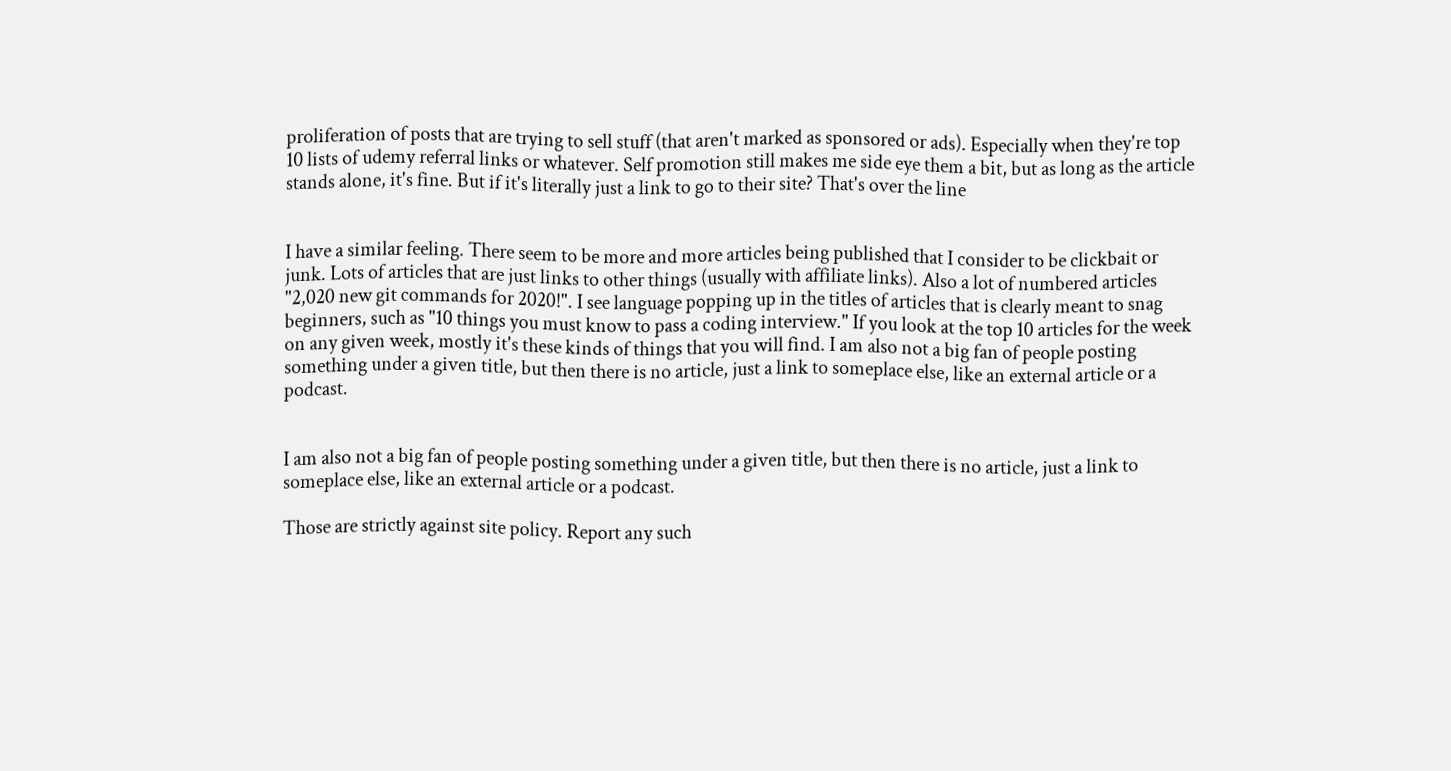proliferation of posts that are trying to sell stuff (that aren't marked as sponsored or ads). Especially when they're top 10 lists of udemy referral links or whatever. Self promotion still makes me side eye them a bit, but as long as the article stands alone, it's fine. But if it's literally just a link to go to their site? That's over the line


I have a similar feeling. There seem to be more and more articles being published that I consider to be clickbait or junk. Lots of articles that are just links to other things (usually with affiliate links). Also a lot of numbered articles "2,020 new git commands for 2020!". I see language popping up in the titles of articles that is clearly meant to snag beginners, such as "10 things you must know to pass a coding interview." If you look at the top 10 articles for the week on any given week, mostly it's these kinds of things that you will find. I am also not a big fan of people posting something under a given title, but then there is no article, just a link to someplace else, like an external article or a podcast.


I am also not a big fan of people posting something under a given title, but then there is no article, just a link to someplace else, like an external article or a podcast.

Those are strictly against site policy. Report any such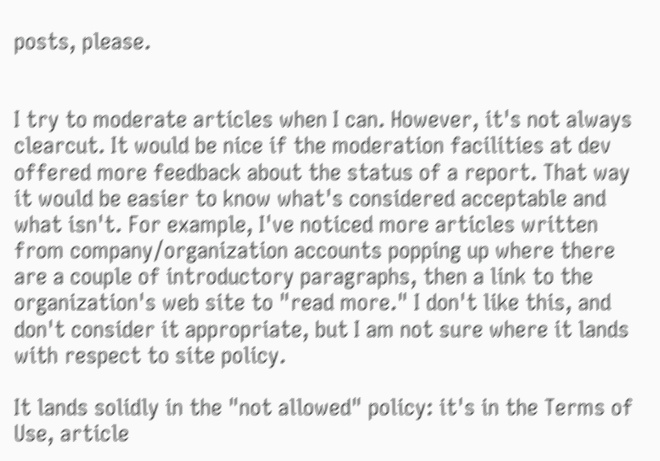posts, please.


I try to moderate articles when I can. However, it's not always clearcut. It would be nice if the moderation facilities at dev offered more feedback about the status of a report. That way it would be easier to know what's considered acceptable and what isn't. For example, I've noticed more articles written from company/organization accounts popping up where there are a couple of introductory paragraphs, then a link to the organization's web site to "read more." I don't like this, and don't consider it appropriate, but I am not sure where it lands with respect to site policy.

It lands solidly in the "not allowed" policy: it's in the Terms of Use, article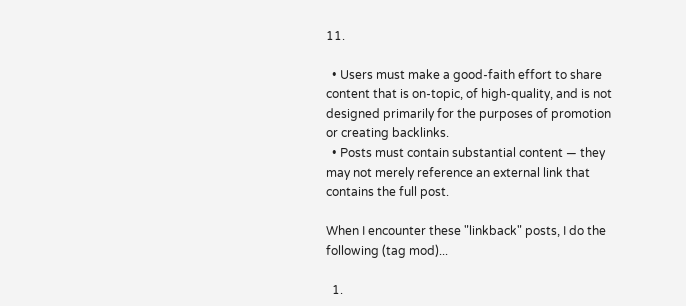11.

  • Users must make a good-faith effort to share content that is on-topic, of high-quality, and is not designed primarily for the purposes of promotion or creating backlinks.
  • Posts must contain substantial content — they may not merely reference an external link that contains the full post.

When I encounter these "linkback" posts, I do the following (tag mod)...

  1.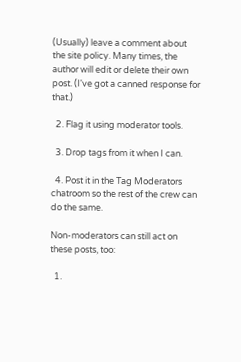(Usually) leave a comment about the site policy. Many times, the author will edit or delete their own post. (I've got a canned response for that.)

  2. Flag it using moderator tools.

  3. Drop tags from it when I can.

  4. Post it in the Tag Moderators chatroom so the rest of the crew can do the same.

Non-moderators can still act on these posts, too:

  1.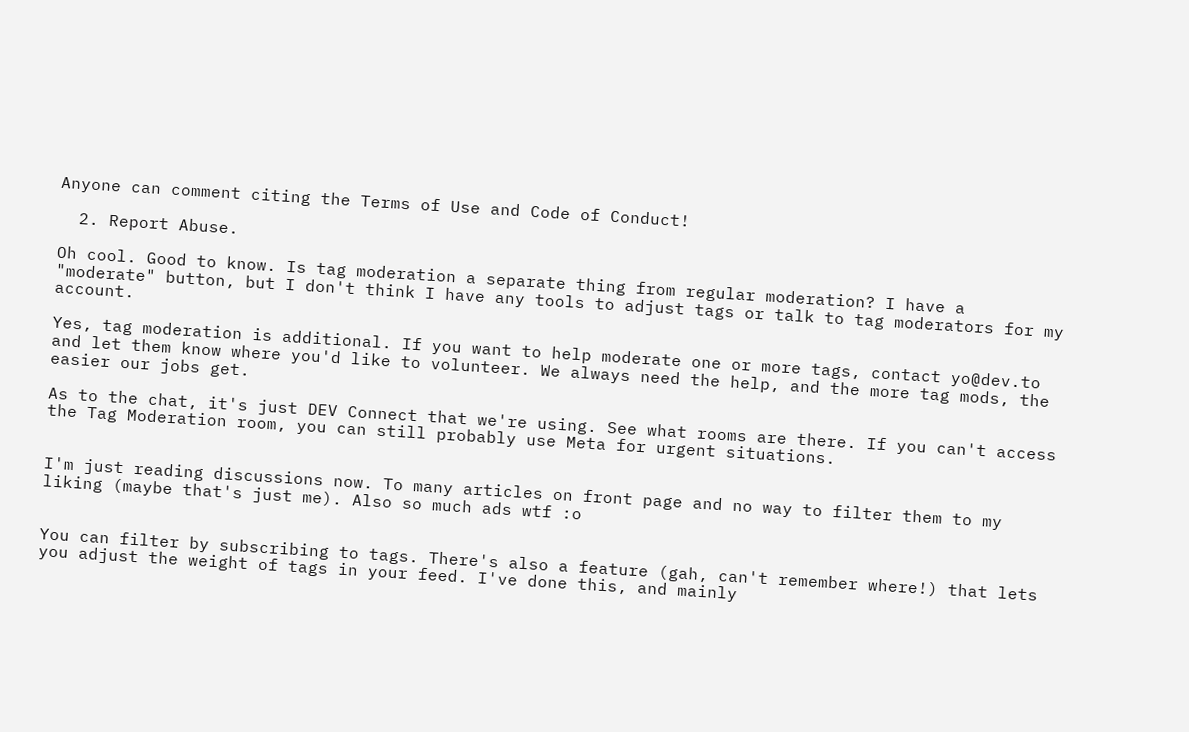Anyone can comment citing the Terms of Use and Code of Conduct!

  2. Report Abuse.

Oh cool. Good to know. Is tag moderation a separate thing from regular moderation? I have a "moderate" button, but I don't think I have any tools to adjust tags or talk to tag moderators for my account.

Yes, tag moderation is additional. If you want to help moderate one or more tags, contact yo@dev.to and let them know where you'd like to volunteer. We always need the help, and the more tag mods, the easier our jobs get.

As to the chat, it's just DEV Connect that we're using. See what rooms are there. If you can't access the Tag Moderation room, you can still probably use Meta for urgent situations.


I'm just reading discussions now. To many articles on front page and no way to filter them to my liking (maybe that's just me). Also so much ads wtf :o


You can filter by subscribing to tags. There's also a feature (gah, can't remember where!) that lets you adjust the weight of tags in your feed. I've done this, and mainly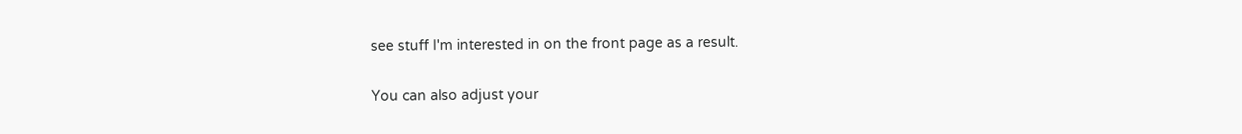see stuff I'm interested in on the front page as a result.

You can also adjust your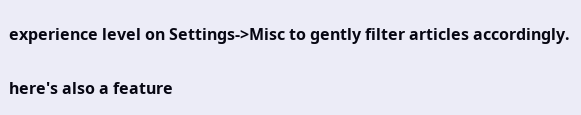experience level on Settings->Misc to gently filter articles accordingly.


here's also a feature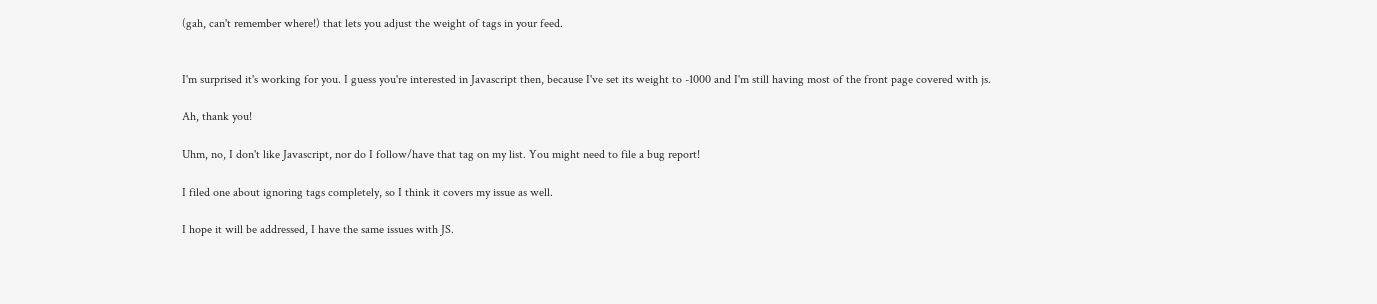(gah, can't remember where!) that lets you adjust the weight of tags in your feed.


I'm surprised it's working for you. I guess you're interested in Javascript then, because I've set its weight to -1000 and I'm still having most of the front page covered with js.

Ah, thank you!

Uhm, no, I don't like Javascript, nor do I follow/have that tag on my list. You might need to file a bug report!

I filed one about ignoring tags completely, so I think it covers my issue as well.

I hope it will be addressed, I have the same issues with JS.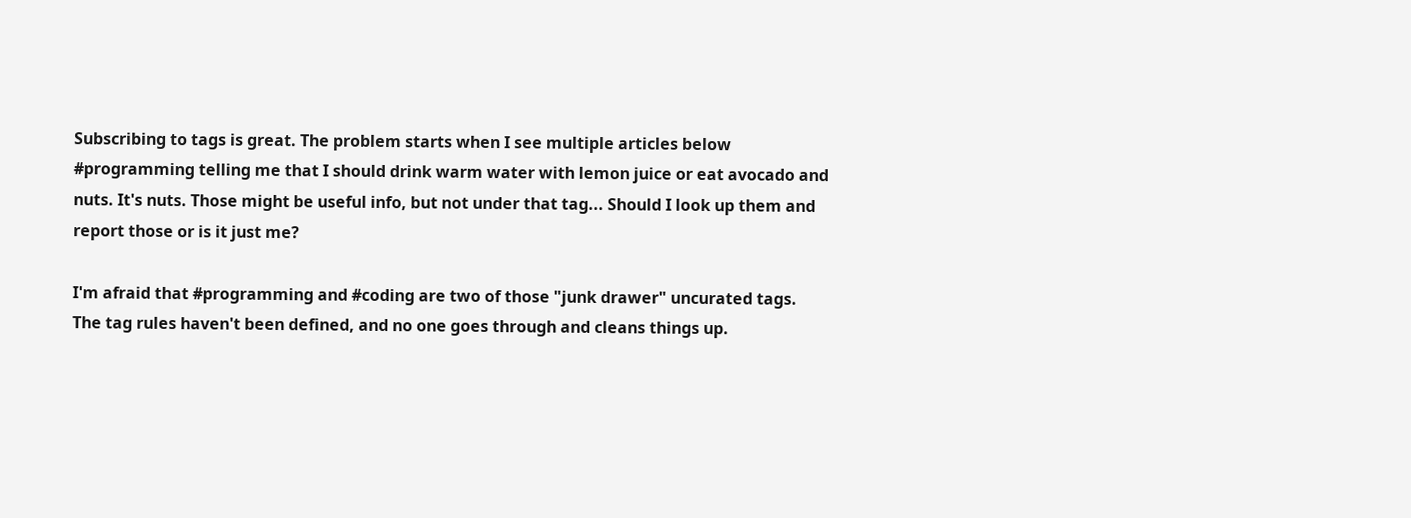Subscribing to tags is great. The problem starts when I see multiple articles below #programming telling me that I should drink warm water with lemon juice or eat avocado and nuts. It's nuts. Those might be useful info, but not under that tag... Should I look up them and report those or is it just me?

I'm afraid that #programming and #coding are two of those "junk drawer" uncurated tags. The tag rules haven't been defined, and no one goes through and cleans things up.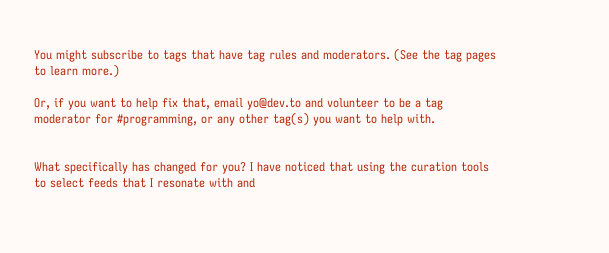You might subscribe to tags that have tag rules and moderators. (See the tag pages to learn more.)

Or, if you want to help fix that, email yo@dev.to and volunteer to be a tag moderator for #programming, or any other tag(s) you want to help with.


What specifically has changed for you? I have noticed that using the curation tools to select feeds that I resonate with and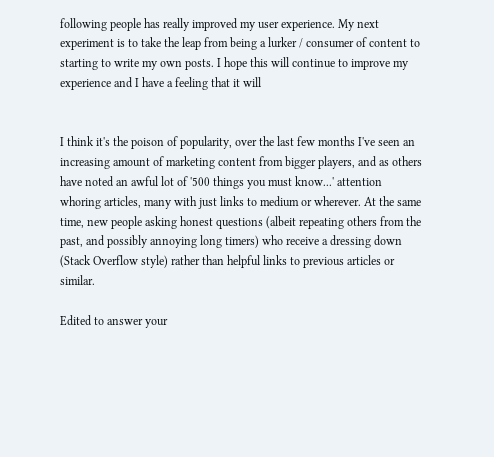following people has really improved my user experience. My next experiment is to take the leap from being a lurker / consumer of content to starting to write my own posts. I hope this will continue to improve my experience and I have a feeling that it will


I think it's the poison of popularity, over the last few months I've seen an increasing amount of marketing content from bigger players, and as others have noted an awful lot of '500 things you must know...' attention whoring articles, many with just links to medium or wherever. At the same time, new people asking honest questions (albeit repeating others from the past, and possibly annoying long timers) who receive a dressing down (Stack Overflow style) rather than helpful links to previous articles or similar.

Edited to answer your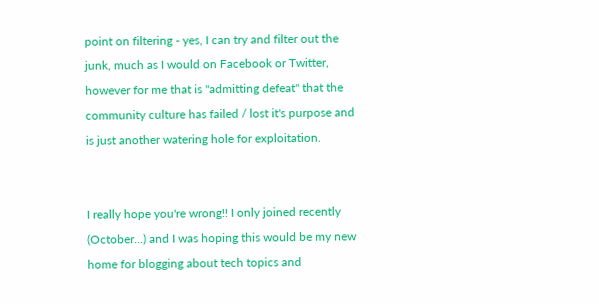point on filtering - yes, I can try and filter out the junk, much as I would on Facebook or Twitter, however for me that is "admitting defeat" that the community culture has failed / lost it's purpose and is just another watering hole for exploitation.


I really hope you're wrong!! I only joined recently (October...) and I was hoping this would be my new home for blogging about tech topics and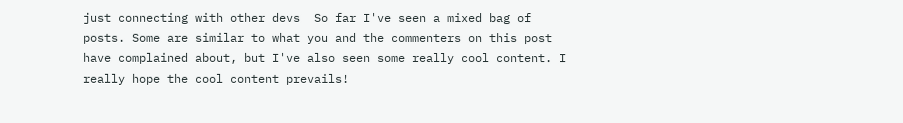just connecting with other devs  So far I've seen a mixed bag of posts. Some are similar to what you and the commenters on this post have complained about, but I've also seen some really cool content. I really hope the cool content prevails!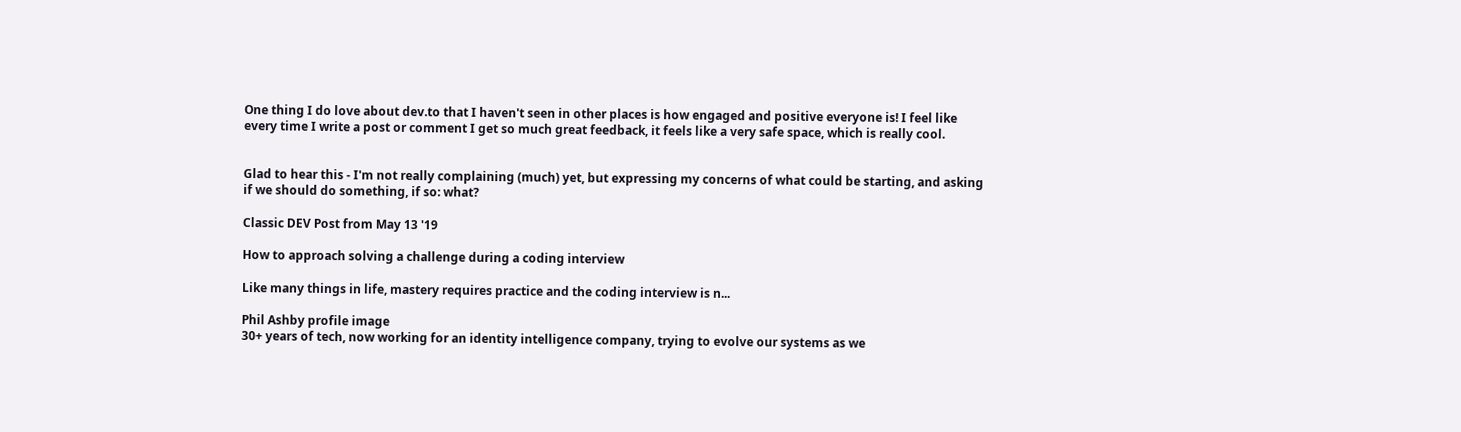One thing I do love about dev.to that I haven't seen in other places is how engaged and positive everyone is! I feel like every time I write a post or comment I get so much great feedback, it feels like a very safe space, which is really cool.


Glad to hear this - I'm not really complaining (much) yet, but expressing my concerns of what could be starting, and asking if we should do something, if so: what?

Classic DEV Post from May 13 '19

How to approach solving a challenge during a coding interview

Like many things in life, mastery requires practice and the coding interview is n...

Phil Ashby profile image
30+ years of tech, now working for an identity intelligence company, trying to evolve our systems as we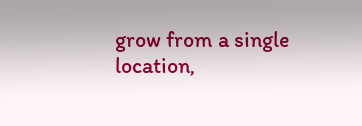grow from a single location,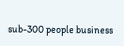sub-300 people business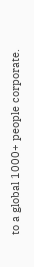to a global 1000+ people corporate.